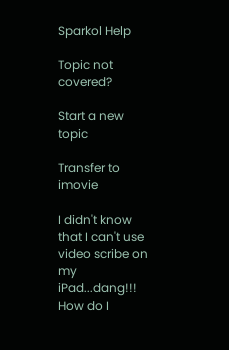Sparkol Help

Topic not covered?

Start a new topic

Transfer to imovie

I didn't know that I can't use video scribe on my iPad...dang!!! How do I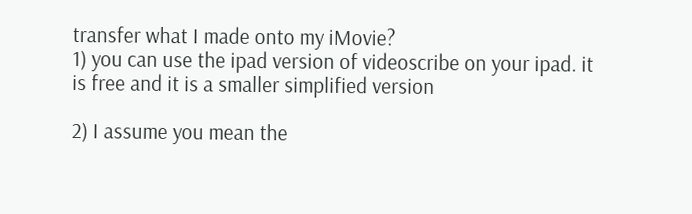transfer what I made onto my iMovie?
1) you can use the ipad version of videoscribe on your ipad. it is free and it is a smaller simplified version

2) I assume you mean the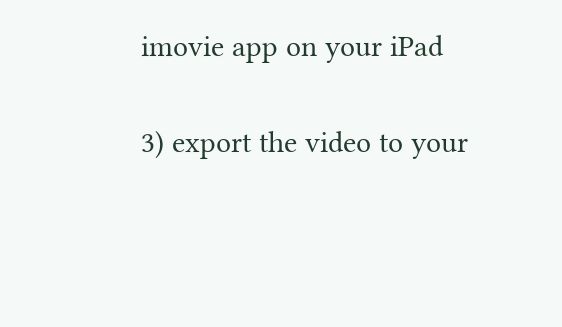imovie app on your iPad

3) export the video to your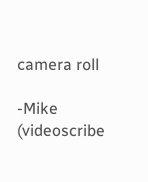camera roll

-Mike (videoscribe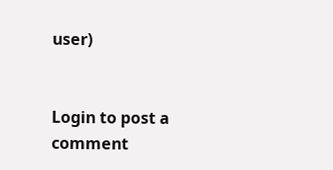user)


Login to post a comment